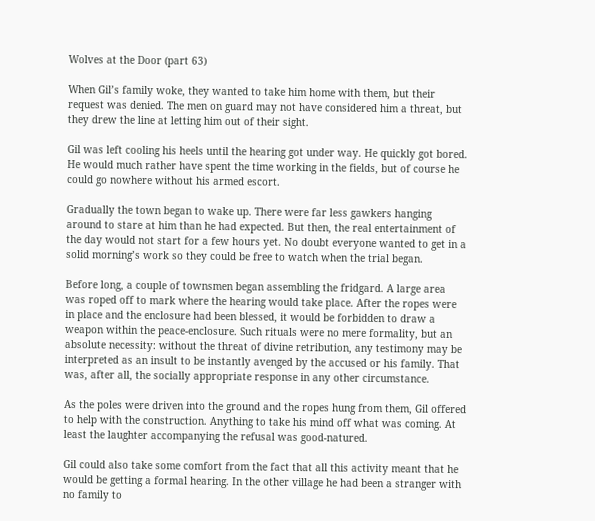Wolves at the Door (part 63)

When Gil’s family woke, they wanted to take him home with them, but their request was denied. The men on guard may not have considered him a threat, but they drew the line at letting him out of their sight.

Gil was left cooling his heels until the hearing got under way. He quickly got bored. He would much rather have spent the time working in the fields, but of course he could go nowhere without his armed escort.

Gradually the town began to wake up. There were far less gawkers hanging around to stare at him than he had expected. But then, the real entertainment of the day would not start for a few hours yet. No doubt everyone wanted to get in a solid morning’s work so they could be free to watch when the trial began.

Before long, a couple of townsmen began assembling the fridgard. A large area was roped off to mark where the hearing would take place. After the ropes were in place and the enclosure had been blessed, it would be forbidden to draw a weapon within the peace-enclosure. Such rituals were no mere formality, but an absolute necessity: without the threat of divine retribution, any testimony may be interpreted as an insult to be instantly avenged by the accused or his family. That was, after all, the socially appropriate response in any other circumstance.

As the poles were driven into the ground and the ropes hung from them, Gil offered to help with the construction. Anything to take his mind off what was coming. At least the laughter accompanying the refusal was good-natured.

Gil could also take some comfort from the fact that all this activity meant that he would be getting a formal hearing. In the other village he had been a stranger with no family to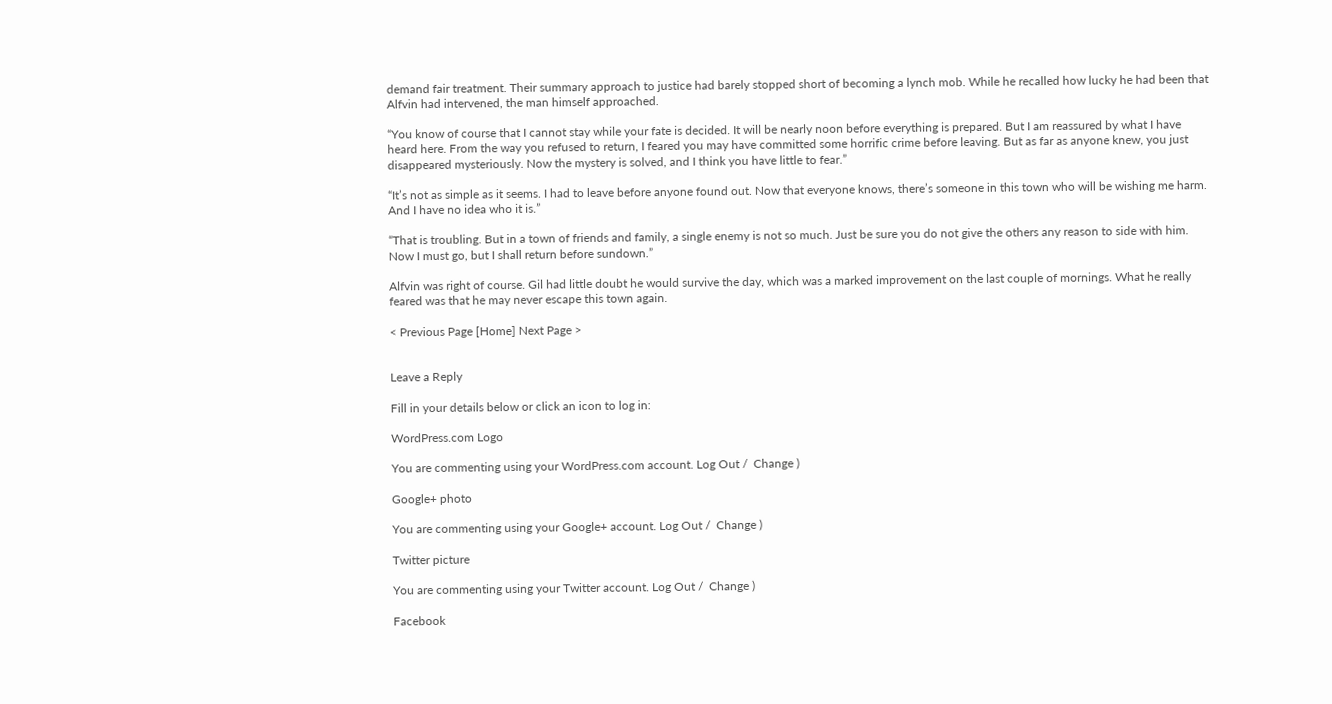demand fair treatment. Their summary approach to justice had barely stopped short of becoming a lynch mob. While he recalled how lucky he had been that Alfvin had intervened, the man himself approached.

“You know of course that I cannot stay while your fate is decided. It will be nearly noon before everything is prepared. But I am reassured by what I have heard here. From the way you refused to return, I feared you may have committed some horrific crime before leaving. But as far as anyone knew, you just disappeared mysteriously. Now the mystery is solved, and I think you have little to fear.”

“It’s not as simple as it seems. I had to leave before anyone found out. Now that everyone knows, there’s someone in this town who will be wishing me harm. And I have no idea who it is.”

“That is troubling. But in a town of friends and family, a single enemy is not so much. Just be sure you do not give the others any reason to side with him. Now I must go, but I shall return before sundown.”

Alfvin was right of course. Gil had little doubt he would survive the day, which was a marked improvement on the last couple of mornings. What he really feared was that he may never escape this town again.

< Previous Page [Home] Next Page >


Leave a Reply

Fill in your details below or click an icon to log in:

WordPress.com Logo

You are commenting using your WordPress.com account. Log Out /  Change )

Google+ photo

You are commenting using your Google+ account. Log Out /  Change )

Twitter picture

You are commenting using your Twitter account. Log Out /  Change )

Facebook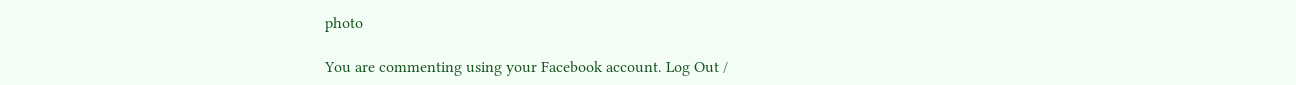photo

You are commenting using your Facebook account. Log Out /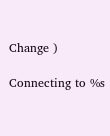Change )

Connecting to %s